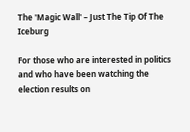The 'Magic Wall' – Just The Tip Of The Iceburg

For those who are interested in politics and who have been watching the election results on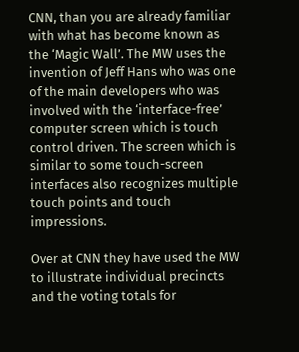CNN, than you are already familiar with what has become known as the ‘Magic Wall’. The MW uses the invention of Jeff Hans who was one of the main developers who was involved with the ‘interface-free’ computer screen which is touch control driven. The screen which is similar to some touch-screen interfaces also recognizes multiple touch points and touch impressions.

Over at CNN they have used the MW to illustrate individual precincts and the voting totals for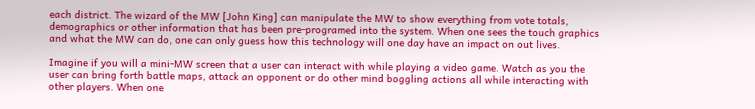each district. The wizard of the MW [John King] can manipulate the MW to show everything from vote totals, demographics or other information that has been pre-programed into the system. When one sees the touch graphics and what the MW can do, one can only guess how this technology will one day have an impact on out lives.

Imagine if you will a mini-MW screen that a user can interact with while playing a video game. Watch as you the user can bring forth battle maps, attack an opponent or do other mind boggling actions all while interacting with other players. When one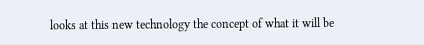looks at this new technology the concept of what it will be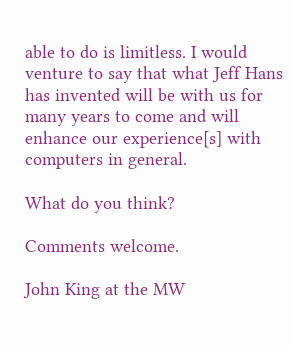able to do is limitless. I would venture to say that what Jeff Hans has invented will be with us for many years to come and will enhance our experience[s] with computers in general.

What do you think?

Comments welcome.

John King at the MW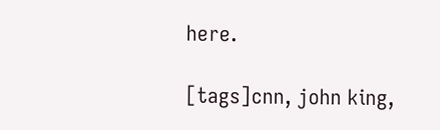here.

[tags]cnn, john king,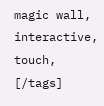magic wall, interactive, touch, [/tags]